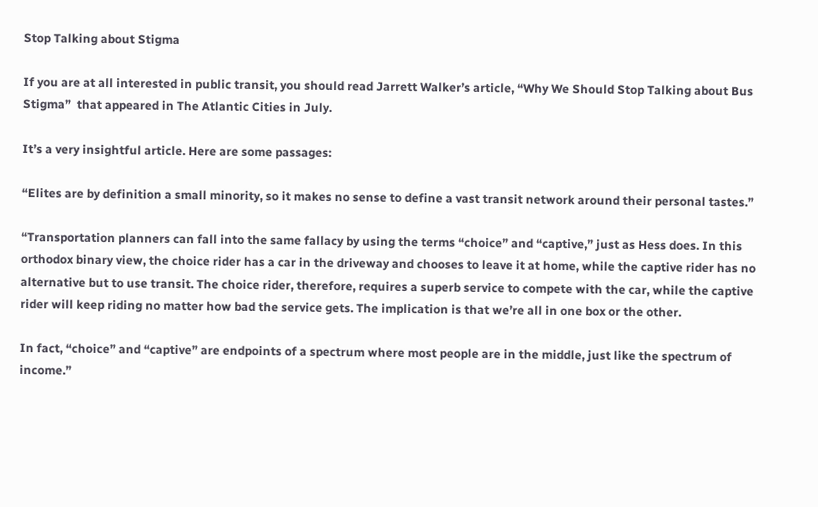Stop Talking about Stigma

If you are at all interested in public transit, you should read Jarrett Walker’s article, “Why We Should Stop Talking about Bus Stigma”  that appeared in The Atlantic Cities in July.

It’s a very insightful article. Here are some passages:

“Elites are by definition a small minority, so it makes no sense to define a vast transit network around their personal tastes.”

“Transportation planners can fall into the same fallacy by using the terms “choice” and “captive,” just as Hess does. In this orthodox binary view, the choice rider has a car in the driveway and chooses to leave it at home, while the captive rider has no alternative but to use transit. The choice rider, therefore, requires a superb service to compete with the car, while the captive rider will keep riding no matter how bad the service gets. The implication is that we’re all in one box or the other.

In fact, “choice” and “captive” are endpoints of a spectrum where most people are in the middle, just like the spectrum of income.”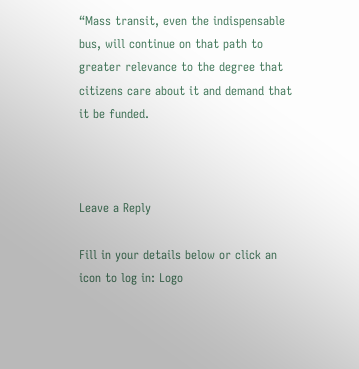“Mass transit, even the indispensable bus, will continue on that path to greater relevance to the degree that citizens care about it and demand that it be funded.



Leave a Reply

Fill in your details below or click an icon to log in: Logo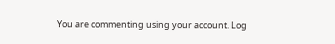You are commenting using your account. Log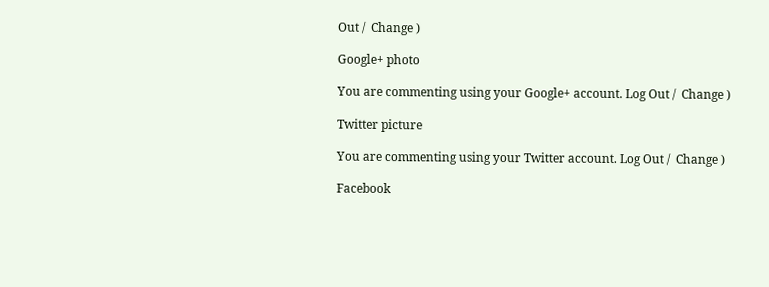Out /  Change )

Google+ photo

You are commenting using your Google+ account. Log Out /  Change )

Twitter picture

You are commenting using your Twitter account. Log Out /  Change )

Facebook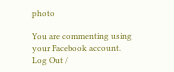photo

You are commenting using your Facebook account. Log Out /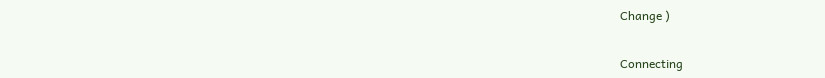Change )


Connecting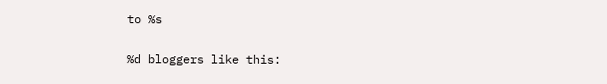to %s

%d bloggers like this: